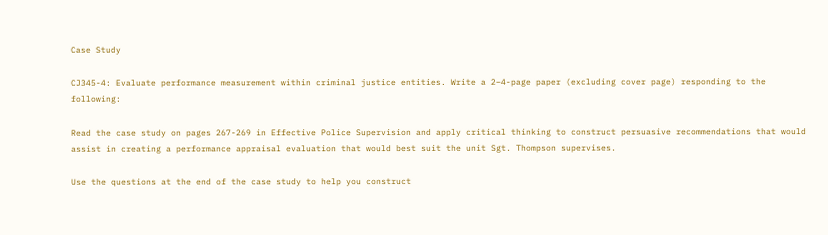Case Study

CJ345-4: Evaluate performance measurement within criminal justice entities. Write a 2–4-page paper (excluding cover page) responding to the following:

Read the case study on pages 267-269 in Effective Police Supervision and apply critical thinking to construct persuasive recommendations that would assist in creating a performance appraisal evaluation that would best suit the unit Sgt. Thompson supervises.

Use the questions at the end of the case study to help you construct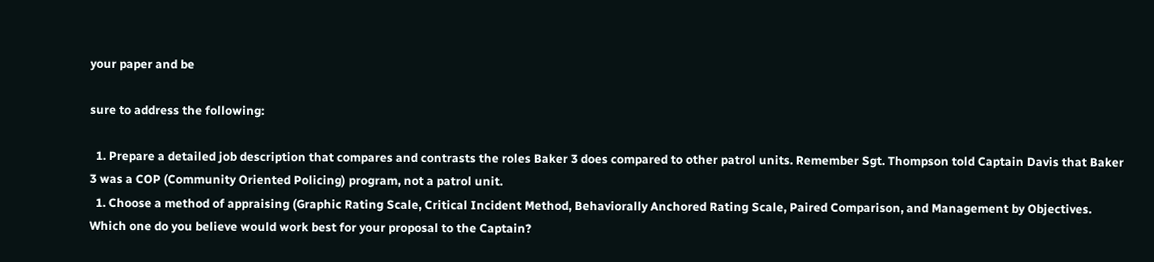your paper and be

sure to address the following:

  1. Prepare a detailed job description that compares and contrasts the roles Baker 3 does compared to other patrol units. Remember Sgt. Thompson told Captain Davis that Baker 3 was a COP (Community Oriented Policing) program, not a patrol unit.
  1. Choose a method of appraising (Graphic Rating Scale, Critical Incident Method, Behaviorally Anchored Rating Scale, Paired Comparison, and Management by Objectives. Which one do you believe would work best for your proposal to the Captain?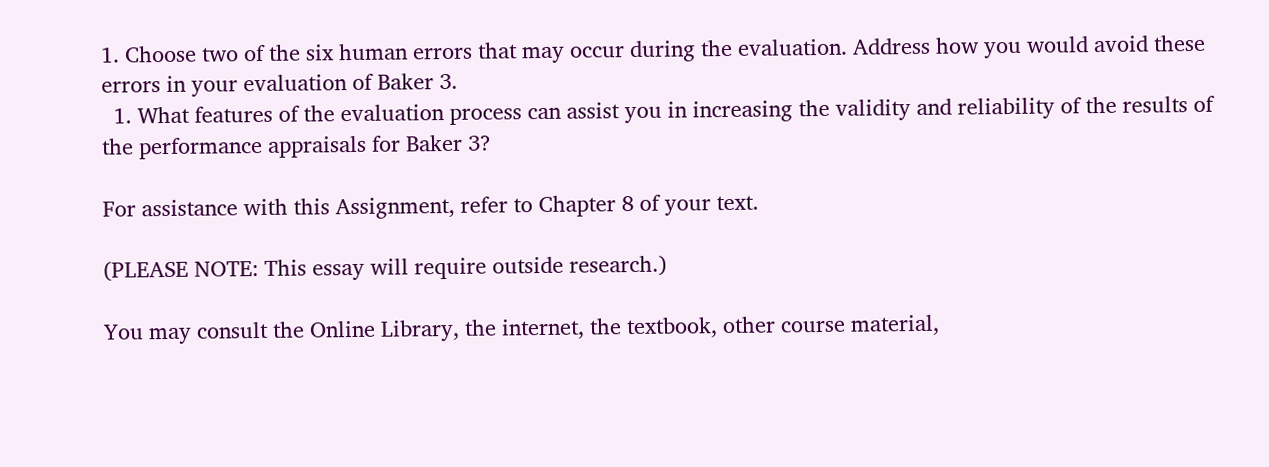1. Choose two of the six human errors that may occur during the evaluation. Address how you would avoid these errors in your evaluation of Baker 3.
  1. What features of the evaluation process can assist you in increasing the validity and reliability of the results of the performance appraisals for Baker 3?

For assistance with this Assignment, refer to Chapter 8 of your text.

(PLEASE NOTE: This essay will require outside research.)

You may consult the Online Library, the internet, the textbook, other course material,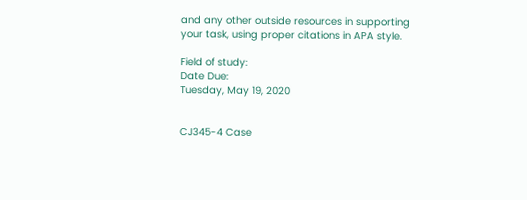and any other outside resources in supporting your task, using proper citations in APA style.

Field of study:
Date Due:
Tuesday, May 19, 2020


CJ345-4 Case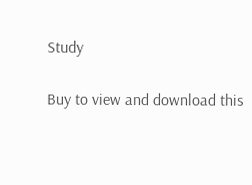Study

Buy to view and download this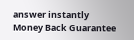answer instantly
Money Back Guarantee